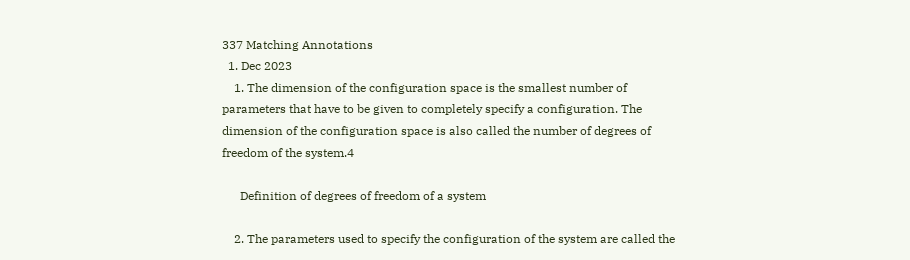337 Matching Annotations
  1. Dec 2023
    1. The dimension of the configuration space is the smallest number of parameters that have to be given to completely specify a configuration. The dimension of the configuration space is also called the number of degrees of freedom of the system.4

      Definition of degrees of freedom of a system

    2. The parameters used to specify the configuration of the system are called the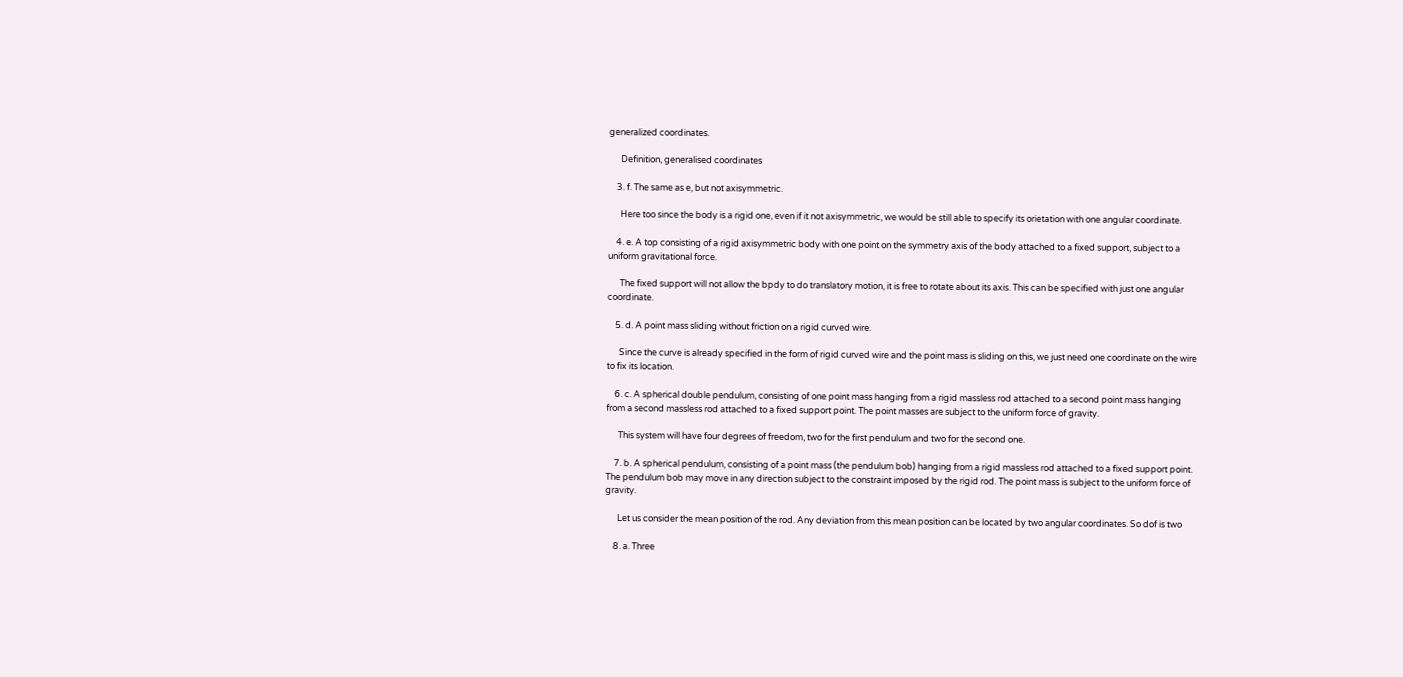generalized coordinates.

      Definition, generalised coordinates

    3. f. The same as e, but not axisymmetric.

      Here too since the body is a rigid one, even if it not axisymmetric, we would be still able to specify its orietation with one angular coordinate.

    4. e. A top consisting of a rigid axisymmetric body with one point on the symmetry axis of the body attached to a fixed support, subject to a uniform gravitational force.

      The fixed support will not allow the bpdy to do translatory motion, it is free to rotate about its axis. This can be specified with just one angular coordinate.

    5. d. A point mass sliding without friction on a rigid curved wire.

      Since the curve is already specified in the form of rigid curved wire and the point mass is sliding on this, we just need one coordinate on the wire to fix its location.

    6. c. A spherical double pendulum, consisting of one point mass hanging from a rigid massless rod attached to a second point mass hanging from a second massless rod attached to a fixed support point. The point masses are subject to the uniform force of gravity.

      This system will have four degrees of freedom, two for the first pendulum and two for the second one.

    7. b. A spherical pendulum, consisting of a point mass (the pendulum bob) hanging from a rigid massless rod attached to a fixed support point. The pendulum bob may move in any direction subject to the constraint imposed by the rigid rod. The point mass is subject to the uniform force of gravity.

      Let us consider the mean position of the rod. Any deviation from this mean position can be located by two angular coordinates. So dof is two

    8. a. Three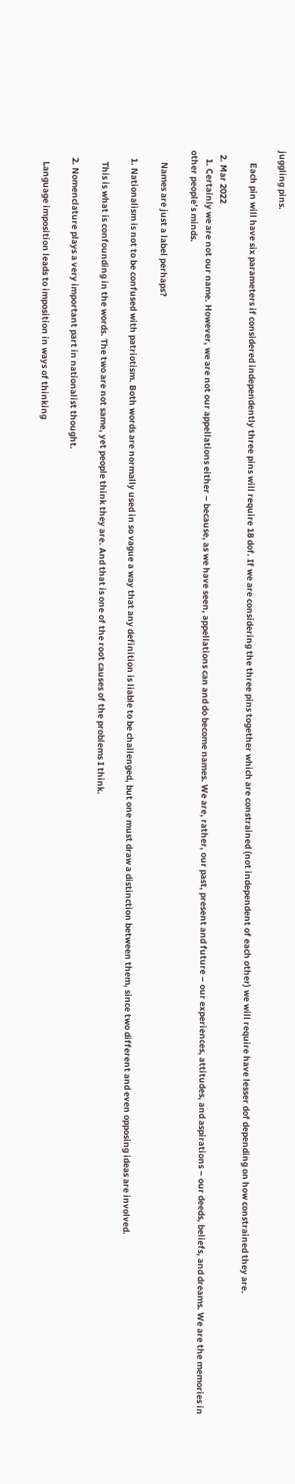juggling pins.

      Each pin will have six parameters if considered independently three pins will require 18 dof. If we are considering the three pins together which are constrained (not independent of each other) we will require have lesser dof depending on how constrained they are.

  2. Mar 2022
    1. Certainly we are not our name. However, we are not our appellations either – because, as we have seen, appellations can and do become names. We are, rather, our past, present and future – our experiences, attitudes, and aspirations – our deeds, beliefs, and dreams. We are the memories in other people’s minds.

      Names are just a label perhaps?

    1. Nationalism is not to be confused with patriotism. Both words are normally used in so vague a way that any definition is liable to be challenged, but one must draw a distinction between them, since two different and even opposing ideas are involved.

      This is what is confounding in the words. The two are not same, yet people think they are. And that is one of the root causes of the problems I think.

    2. Nomenclature plays a very important part in nationalist thought.

      Language imposition leads to imposition in ways of thinking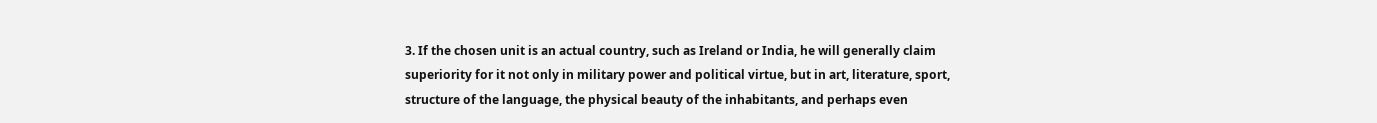3. If the chosen unit is an actual country, such as Ireland or India, he will generally claim superiority for it not only in military power and political virtue, but in art, literature, sport, structure of the language, the physical beauty of the inhabitants, and perhaps even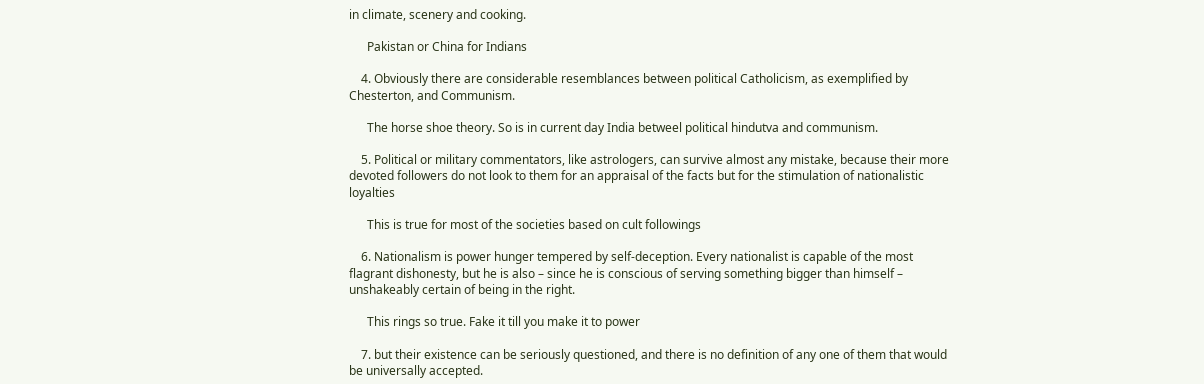in climate, scenery and cooking.

      Pakistan or China for Indians

    4. Obviously there are considerable resemblances between political Catholicism, as exemplified by Chesterton, and Communism.

      The horse shoe theory. So is in current day India betweel political hindutva and communism.

    5. Political or military commentators, like astrologers, can survive almost any mistake, because their more devoted followers do not look to them for an appraisal of the facts but for the stimulation of nationalistic loyalties

      This is true for most of the societies based on cult followings

    6. Nationalism is power hunger tempered by self-deception. Every nationalist is capable of the most flagrant dishonesty, but he is also – since he is conscious of serving something bigger than himself – unshakeably certain of being in the right.

      This rings so true. Fake it till you make it to power

    7. but their existence can be seriously questioned, and there is no definition of any one of them that would be universally accepted.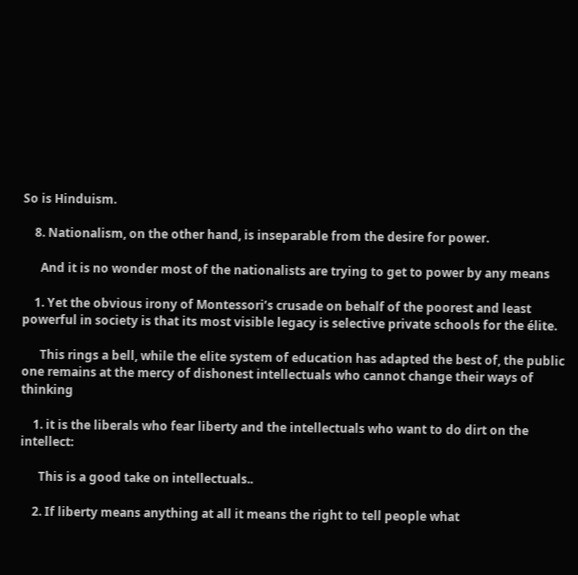So is Hinduism.

    8. Nationalism, on the other hand, is inseparable from the desire for power.

      And it is no wonder most of the nationalists are trying to get to power by any means

    1. Yet the obvious irony of Montessori’s crusade on behalf of the poorest and least powerful in society is that its most visible legacy is selective private schools for the élite.

      This rings a bell, while the elite system of education has adapted the best of, the public one remains at the mercy of dishonest intellectuals who cannot change their ways of thinking

    1. it is the liberals who fear liberty and the intellectuals who want to do dirt on the intellect:

      This is a good take on intellectuals..

    2. If liberty means anything at all it means the right to tell people what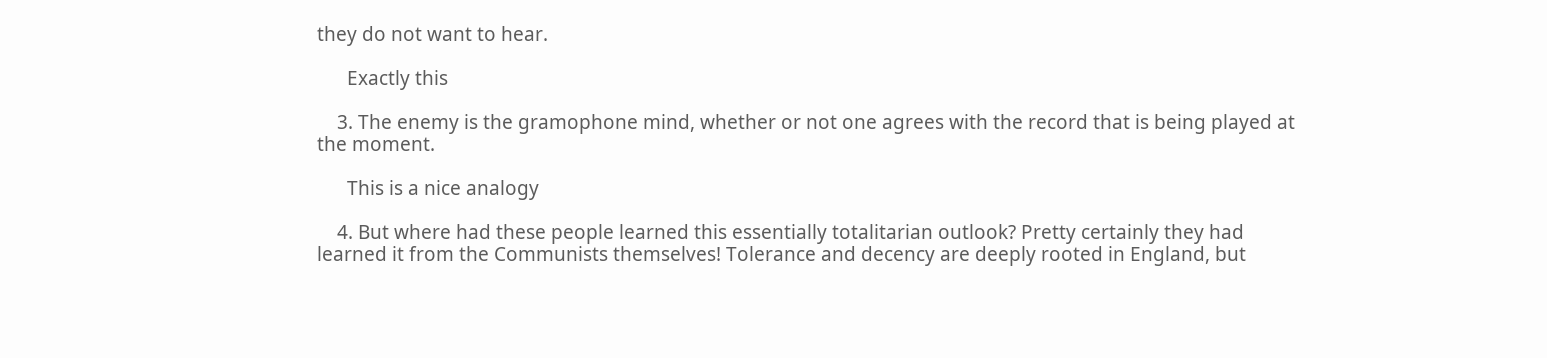they do not want to hear.

      Exactly this

    3. The enemy is the gramophone mind, whether or not one agrees with the record that is being played at the moment.

      This is a nice analogy

    4. But where had these people learned this essentially totalitarian outlook? Pretty certainly they had learned it from the Communists themselves! Tolerance and decency are deeply rooted in England, but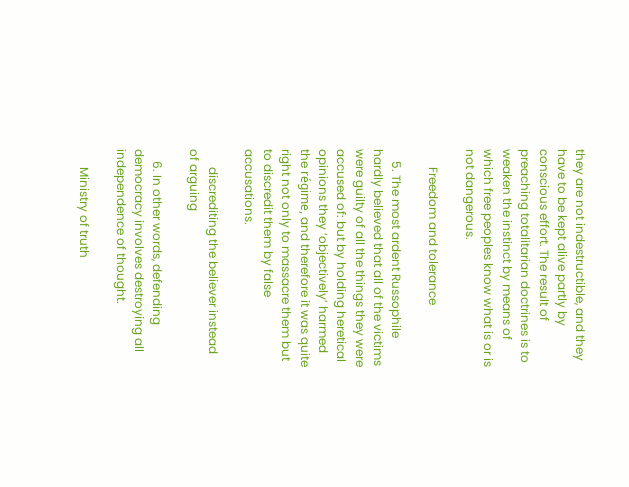they are not indestructible, and they have to be kept alive partly by conscious effort. The result of preaching totalitarian doctrines is to weaken the instinct by means of which free peoples know what is or is not dangerous.

      Freedom and tolerance

    5. The most ardent Russophile hardly believed that all of the victims were guilty of all the things they were accused of: but by holding heretical opinions they ‘objectively’ harmed the régime, and therefore it was quite right not only to massacre them but to discredit them by false accusations.

      discrediting the believer instead of arguing

    6. In other words, defending democracy involves destroying all independence of thought.

      Ministry of truth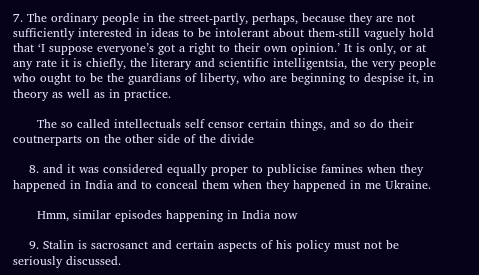7. The ordinary people in the street-partly, perhaps, because they are not sufficiently interested in ideas to be intolerant about them-still vaguely hold that ‘I suppose everyone’s got a right to their own opinion.’ It is only, or at any rate it is chiefly, the literary and scientific intelligentsia, the very people who ought to be the guardians of liberty, who are beginning to despise it, in theory as well as in practice.

      The so called intellectuals self censor certain things, and so do their coutnerparts on the other side of the divide

    8. and it was considered equally proper to publicise famines when they happened in India and to conceal them when they happened in me Ukraine.

      Hmm, similar episodes happening in India now

    9. Stalin is sacrosanct and certain aspects of his policy must not be seriously discussed.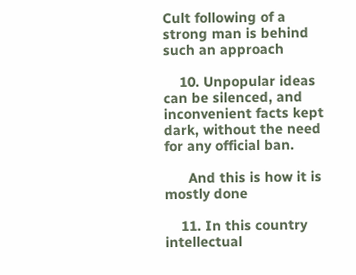Cult following of a strong man is behind such an approach

    10. Unpopular ideas can be silenced, and inconvenient facts kept dark, without the need for any official ban.

      And this is how it is mostly done

    11. In this country intellectual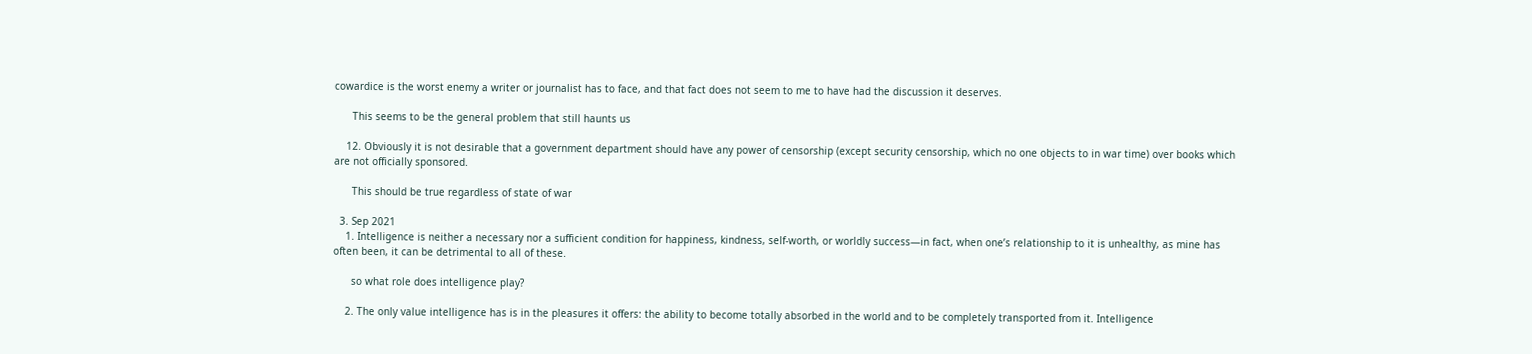cowardice is the worst enemy a writer or journalist has to face, and that fact does not seem to me to have had the discussion it deserves.

      This seems to be the general problem that still haunts us

    12. Obviously it is not desirable that a government department should have any power of censorship (except security censorship, which no one objects to in war time) over books which are not officially sponsored.

      This should be true regardless of state of war

  3. Sep 2021
    1. Intelligence is neither a necessary nor a sufficient condition for happiness, kindness, self-worth, or worldly success—in fact, when one’s relationship to it is unhealthy, as mine has often been, it can be detrimental to all of these.

      so what role does intelligence play?

    2. The only value intelligence has is in the pleasures it offers: the ability to become totally absorbed in the world and to be completely transported from it. Intelligence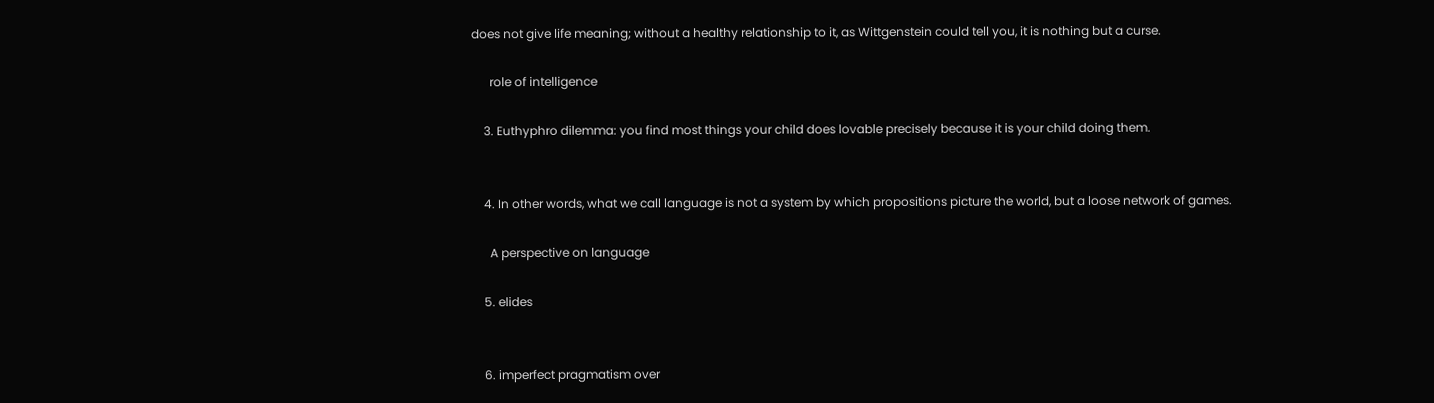does not give life meaning; without a healthy relationship to it, as Wittgenstein could tell you, it is nothing but a curse.

      role of intelligence

    3. Euthyphro dilemma: you find most things your child does lovable precisely because it is your child doing them.


    4. In other words, what we call language is not a system by which propositions picture the world, but a loose network of games.

      A perspective on language

    5. elides


    6. imperfect pragmatism over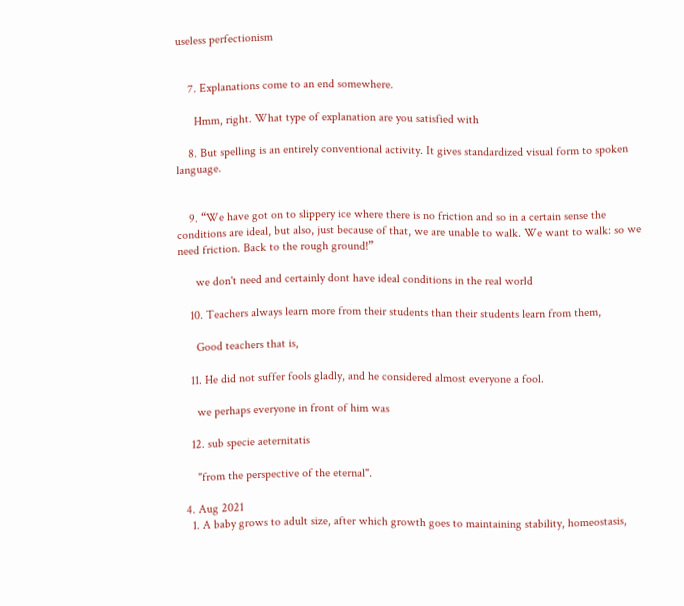useless perfectionism


    7. Explanations come to an end somewhere.

      Hmm, right. What type of explanation are you satisfied with

    8. But spelling is an entirely conventional activity. It gives standardized visual form to spoken language.


    9. “We have got on to slippery ice where there is no friction and so in a certain sense the conditions are ideal, but also, just because of that, we are unable to walk. We want to walk: so we need friction. Back to the rough ground!”

      we don't need and certainly dont have ideal conditions in the real world

    10. Teachers always learn more from their students than their students learn from them,

      Good teachers that is,

    11. He did not suffer fools gladly, and he considered almost everyone a fool.

      we perhaps everyone in front of him was

    12. sub specie aeternitatis

      "from the perspective of the eternal".

  4. Aug 2021
    1. A baby grows to adult size, after which growth goes to maintaining stability, homeostasis,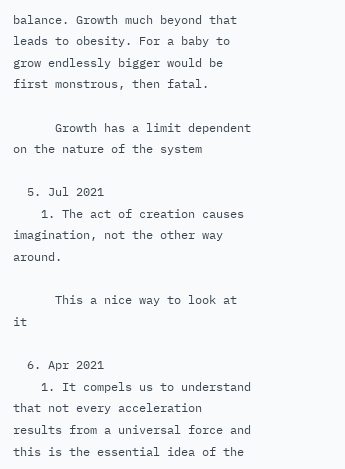balance. Growth much beyond that leads to obesity. For a baby to grow endlessly bigger would be first monstrous, then fatal.

      Growth has a limit dependent on the nature of the system

  5. Jul 2021
    1. The act of creation causes imagination, not the other way around.

      This a nice way to look at it

  6. Apr 2021
    1. It compels us to understand that not every acceleration results from a universal force and this is the essential idea of the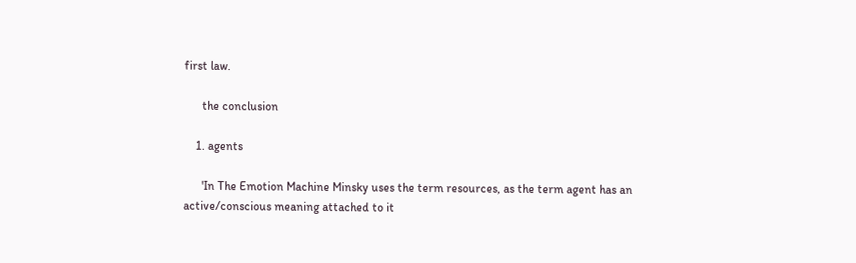first law.

      the conclusion

    1. agents

      'In The Emotion Machine Minsky uses the term resources, as the term agent has an active/conscious meaning attached to it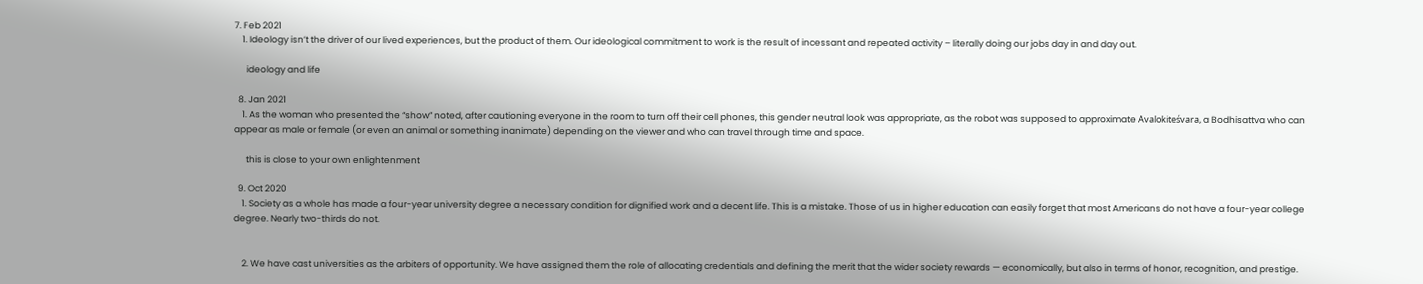7. Feb 2021
    1. Ideology isn’t the driver of our lived experiences, but the product of them. Our ideological commitment to work is the result of incessant and repeated activity – literally doing our jobs day in and day out.

      ideology and life

  8. Jan 2021
    1. As the woman who presented the “show” noted, after cautioning everyone in the room to turn off their cell phones, this gender neutral look was appropriate, as the robot was supposed to approximate Avalokiteśvara, a Bodhisattva who can appear as male or female (or even an animal or something inanimate) depending on the viewer and who can travel through time and space.

      this is close to your own enlightenment

  9. Oct 2020
    1. Society as a whole has made a four-year university degree a necessary condition for dignified work and a decent life. This is a mistake. Those of us in higher education can easily forget that most Americans do not have a four-year college degree. Nearly two-thirds do not.


    2. We have cast universities as the arbiters of opportunity. We have assigned them the role of allocating credentials and defining the merit that the wider society rewards — economically, but also in terms of honor, recognition, and prestige.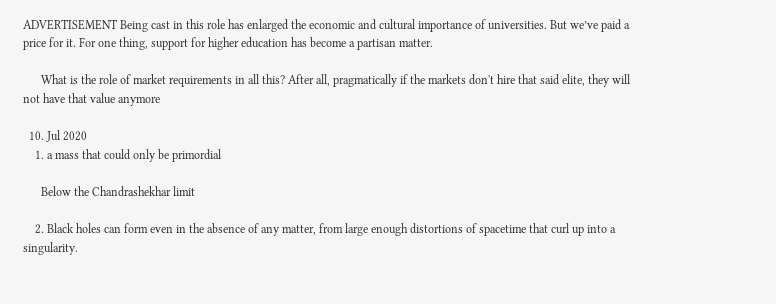ADVERTISEMENT Being cast in this role has enlarged the economic and cultural importance of universities. But we’ve paid a price for it. For one thing, support for higher education has become a partisan matter.

      What is the role of market requirements in all this? After all, pragmatically if the markets don't hire that said elite, they will not have that value anymore

  10. Jul 2020
    1. a mass that could only be primordial

      Below the Chandrashekhar limit

    2. Black holes can form even in the absence of any matter, from large enough distortions of spacetime that curl up into a singularity.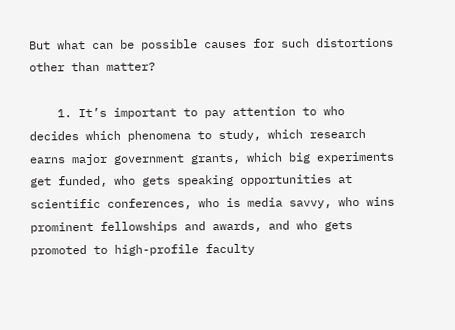But what can be possible causes for such distortions other than matter?

    1. It’s important to pay attention to who decides which phenomena to study, which research earns major government grants, which big experiments get funded, who gets speaking opportunities at scientific conferences, who is media savvy, who wins prominent fellowships and awards, and who gets promoted to high-profile faculty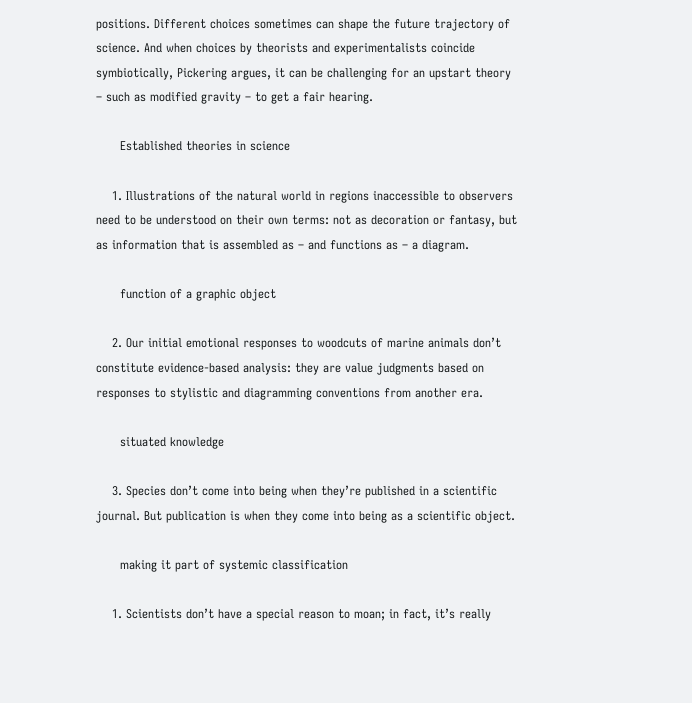positions. Different choices sometimes can shape the future trajectory of science. And when choices by theorists and experimentalists coincide symbiotically, Pickering argues, it can be challenging for an upstart theory – such as modified gravity – to get a fair hearing.

      Established theories in science

    1. Illustrations of the natural world in regions inaccessible to observers need to be understood on their own terms: not as decoration or fantasy, but as information that is assembled as – and functions as – a diagram.

      function of a graphic object

    2. Our initial emotional responses to woodcuts of marine animals don’t constitute evidence-based analysis: they are value judgments based on responses to stylistic and diagramming conventions from another era.

      situated knowledge

    3. Species don’t come into being when they’re published in a scientific journal. But publication is when they come into being as a scientific object.

      making it part of systemic classification

    1. Scientists don’t have a special reason to moan; in fact, it’s really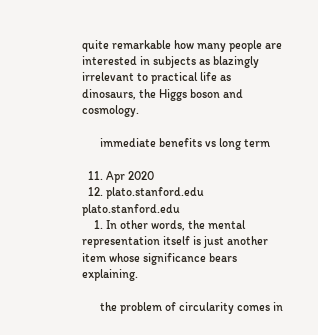quite remarkable how many people are interested in subjects as blazingly irrelevant to practical life as dinosaurs, the Higgs boson and cosmology.

      immediate benefits vs long term

  11. Apr 2020
  12. plato.stanford.edu plato.stanford.edu
    1. In other words, the mental representation itself is just another item whose significance bears explaining.

      the problem of circularity comes in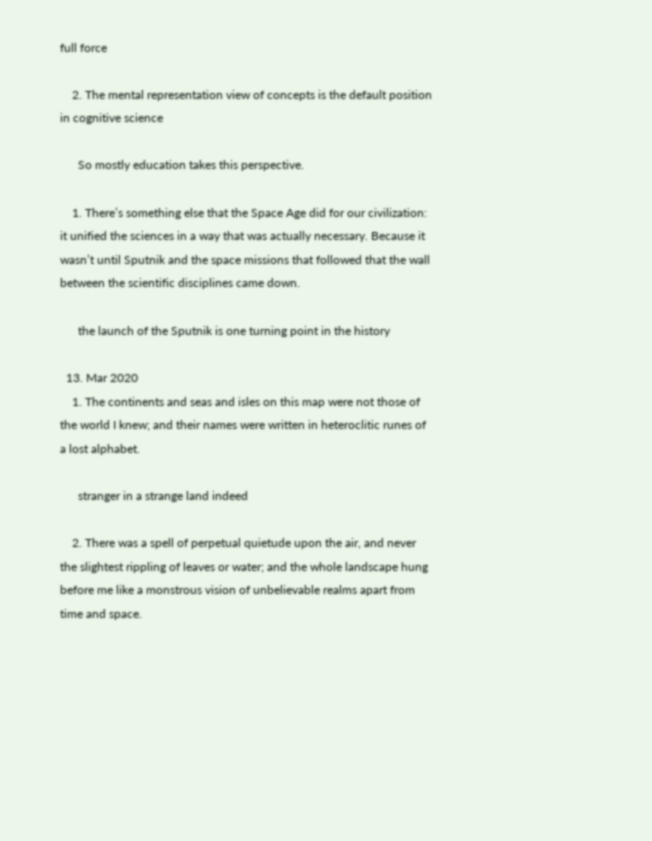full force

    2. The mental representation view of concepts is the default position in cognitive science

      So mostly education takes this perspective.

    1. There’s something else that the Space Age did for our civilization: it unified the sciences in a way that was actually necessary. Because it wasn’t until Sputnik and the space missions that followed that the wall between the scientific disciplines came down.

      the launch of the Sputnik is one turning point in the history

  13. Mar 2020
    1. The continents and seas and isles on this map were not those of the world I knew; and their names were written in heteroclitic runes of a lost alphabet.

      stranger in a strange land indeed

    2. There was a spell of perpetual quietude upon the air, and never the slightest rippling of leaves or water; and the whole landscape hung before me like a monstrous vision of unbelievable realms apart from time and space.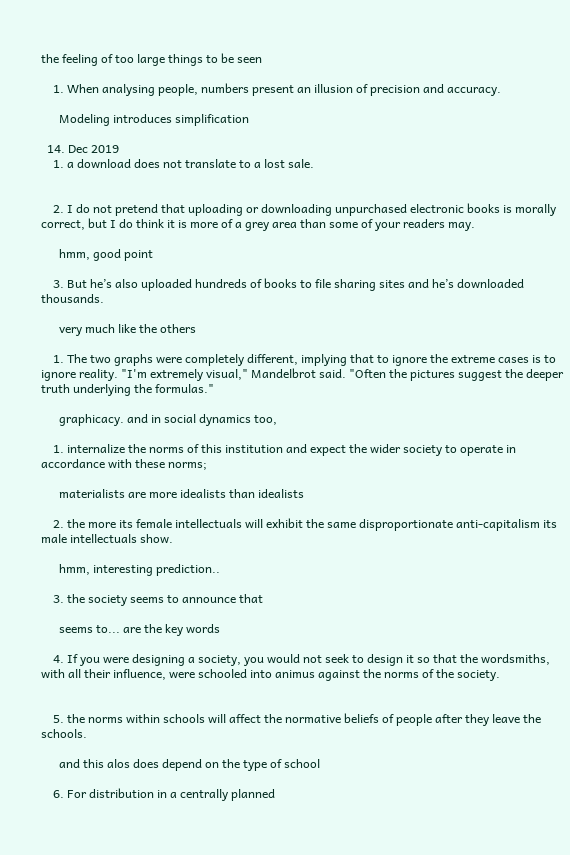the feeling of too large things to be seen

    1. When analysing people, numbers present an illusion of precision and accuracy.

      Modeling introduces simplification

  14. Dec 2019
    1. a download does not translate to a lost sale.


    2. I do not pretend that uploading or downloading unpurchased electronic books is morally correct, but I do think it is more of a grey area than some of your readers may.

      hmm, good point

    3. But he’s also uploaded hundreds of books to file sharing sites and he’s downloaded thousands.

      very much like the others

    1. The two graphs were completely different, implying that to ignore the extreme cases is to ignore reality. "I'm extremely visual," Mandelbrot said. "Often the pictures suggest the deeper truth underlying the formulas."

      graphicacy. and in social dynamics too,

    1. internalize the norms of this institution and expect the wider society to operate in accordance with these norms;

      materialists are more idealists than idealists

    2. the more its female intellectuals will exhibit the same disproportionate anti-capitalism its male intellectuals show.

      hmm, interesting prediction..

    3. the society seems to announce that

      seems to... are the key words

    4. If you were designing a society, you would not seek to design it so that the wordsmiths, with all their influence, were schooled into animus against the norms of the society.


    5. the norms within schools will affect the normative beliefs of people after they leave the schools.

      and this alos does depend on the type of school

    6. For distribution in a centrally planned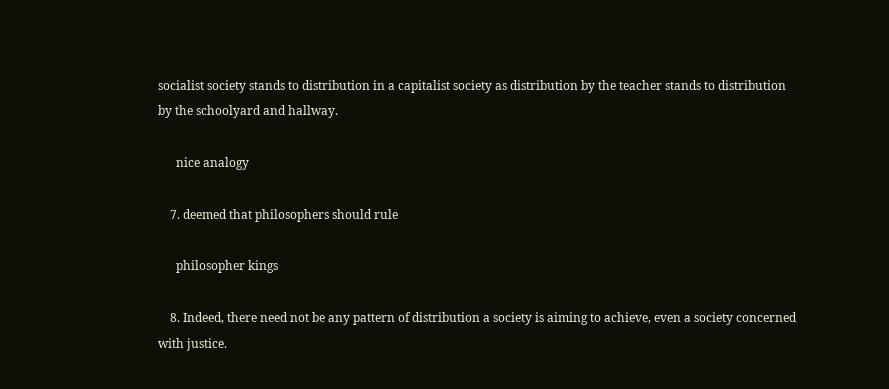socialist society stands to distribution in a capitalist society as distribution by the teacher stands to distribution by the schoolyard and hallway.

      nice analogy

    7. deemed that philosophers should rule

      philosopher kings

    8. Indeed, there need not be any pattern of distribution a society is aiming to achieve, even a society concerned with justice.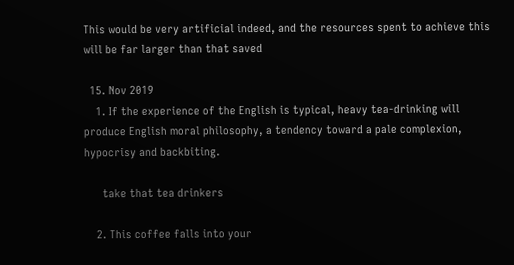This would be very artificial indeed, and the resources spent to achieve this will be far larger than that saved

  15. Nov 2019
    1. If the experience of the English is typical, heavy tea-drinking will produce English moral philosophy, a tendency toward a pale complexion, hypocrisy and backbiting.

      take that tea drinkers

    2. This coffee falls into your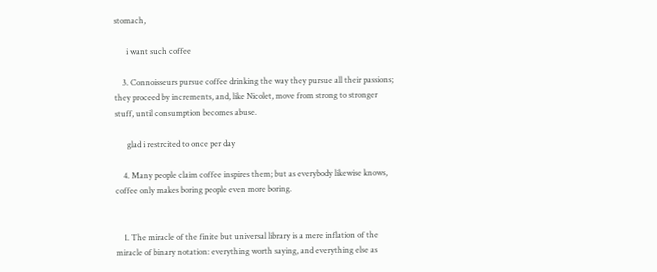stomach,

      i want such coffee

    3. Connoisseurs pursue coffee drinking the way they pursue all their passions; they proceed by increments, and, like Nicolet, move from strong to stronger stuff, until consumption becomes abuse.

      glad i restrcited to once per day

    4. Many people claim coffee inspires them; but as everybody likewise knows, coffee only makes boring people even more boring.


    1. The miracle of the finite but universal library is a mere inflation of the miracle of binary notation: everything worth saying, and everything else as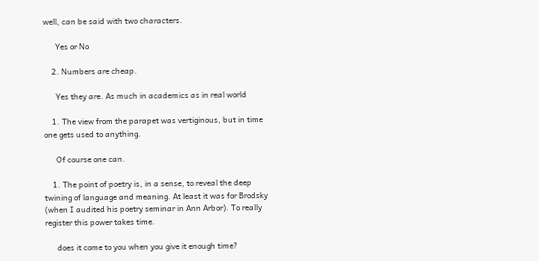well, can be said with two characters.

      Yes or No

    2. Numbers are cheap.

      Yes they are. As much in academics as in real world

    1. The view from the parapet was vertiginous, but in time one gets used to anything.

      Of course one can.

    1. The point of poetry is, in a sense, to reveal the deep twining of language and meaning. At least it was for Brodsky (when I audited his poetry seminar in Ann Arbor). To really register this power takes time.

      does it come to you when you give it enough time?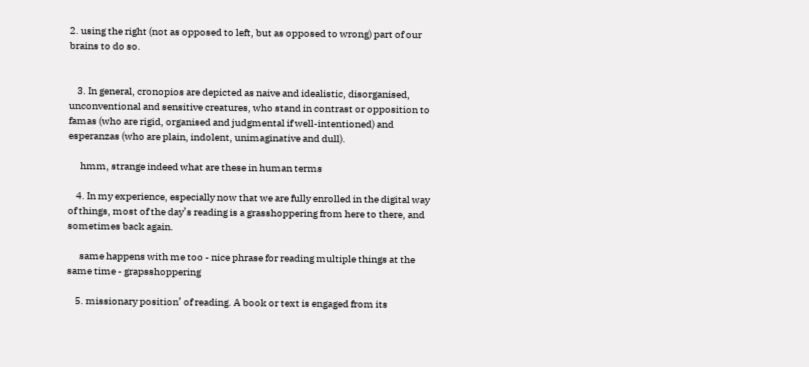2. using the right (not as opposed to left, but as opposed to wrong) part of our brains to do so.


    3. In general, cronopios are depicted as naive and idealistic, disorganised, unconventional and sensitive creatures, who stand in contrast or opposition to famas (who are rigid, organised and judgmental if well-intentioned) and esperanzas (who are plain, indolent, unimaginative and dull).

      hmm, strange indeed what are these in human terms

    4. In my experience, especially now that we are fully enrolled in the digital way of things, most of the day’s reading is a grasshoppering from here to there, and sometimes back again.

      same happens with me too - nice phrase for reading multiple things at the same time - grapsshoppering

    5. missionary position’ of reading. A book or text is engaged from its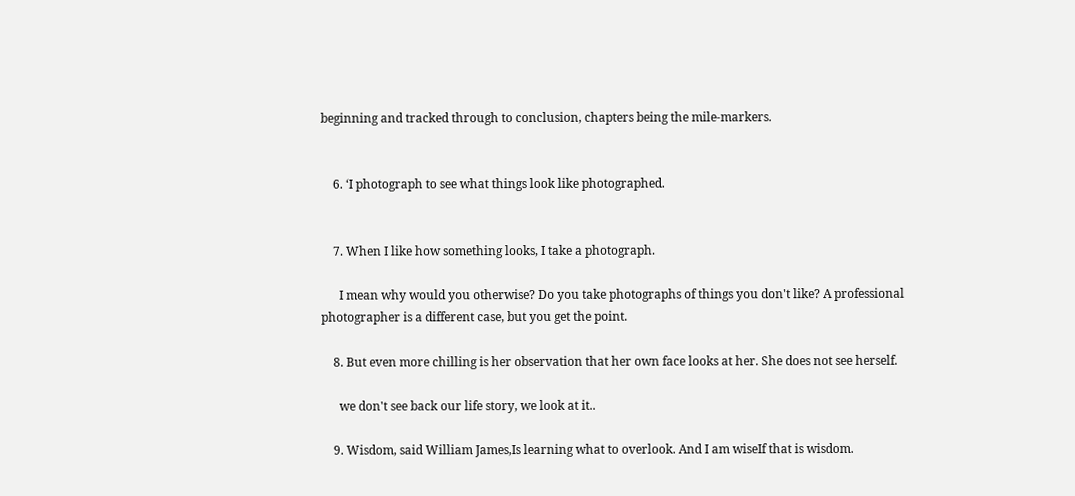beginning and tracked through to conclusion, chapters being the mile-markers.


    6. ‘I photograph to see what things look like photographed.


    7. When I like how something looks, I take a photograph.

      I mean why would you otherwise? Do you take photographs of things you don't like? A professional photographer is a different case, but you get the point.

    8. But even more chilling is her observation that her own face looks at her. She does not see herself.

      we don't see back our life story, we look at it..

    9. Wisdom, said William James,Is learning what to overlook. And I am wiseIf that is wisdom.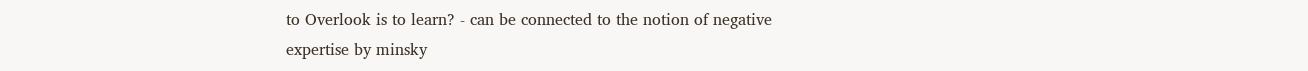to Overlook is to learn? - can be connected to the notion of negative expertise by minsky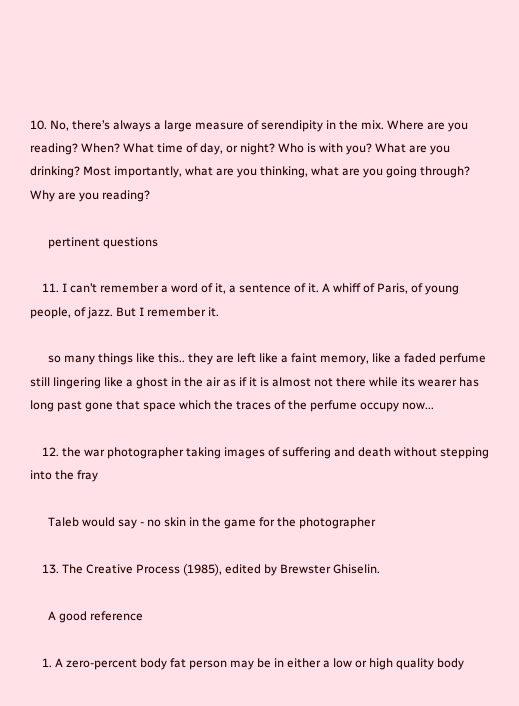10. No, there’s always a large measure of serendipity in the mix. Where are you reading? When? What time of day, or night? Who is with you? What are you drinking? Most importantly, what are you thinking, what are you going through? Why are you reading?

      pertinent questions

    11. I can’t remember a word of it, a sentence of it. A whiff of Paris, of young people, of jazz. But I remember it.

      so many things like this.. they are left like a faint memory, like a faded perfume still lingering like a ghost in the air as if it is almost not there while its wearer has long past gone that space which the traces of the perfume occupy now...

    12. the war photographer taking images of suffering and death without stepping into the fray

      Taleb would say - no skin in the game for the photographer

    13. The Creative Process (1985), edited by Brewster Ghiselin.

      A good reference

    1. A zero-percent body fat person may be in either a low or high quality body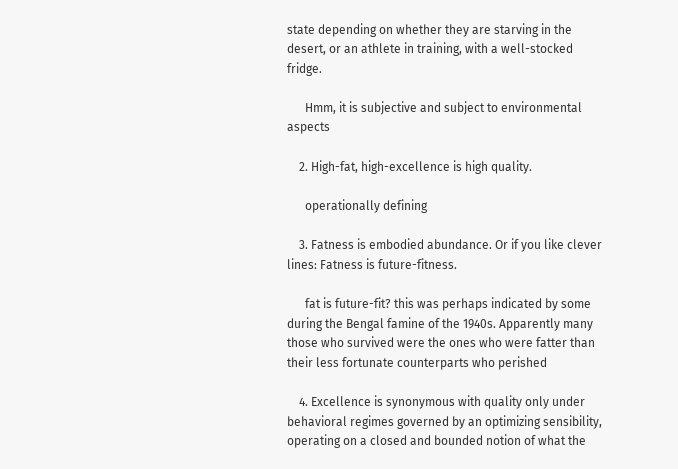state depending on whether they are starving in the desert, or an athlete in training, with a well-stocked fridge.

      Hmm, it is subjective and subject to environmental aspects

    2. High-fat, high-excellence is high quality.

      operationally defining

    3. Fatness is embodied abundance. Or if you like clever lines: Fatness is future-fitness.

      fat is future-fit? this was perhaps indicated by some during the Bengal famine of the 1940s. Apparently many those who survived were the ones who were fatter than their less fortunate counterparts who perished

    4. Excellence is synonymous with quality only under behavioral regimes governed by an optimizing sensibility, operating on a closed and bounded notion of what the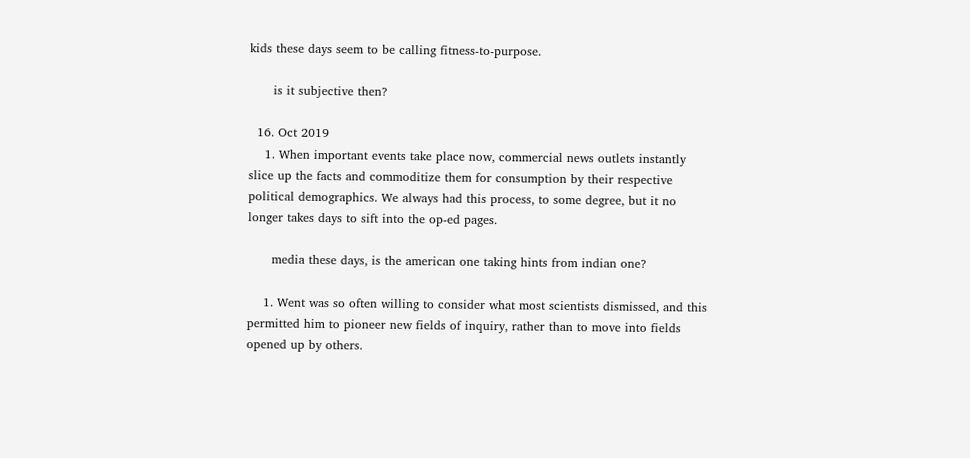kids these days seem to be calling fitness-to-purpose.

      is it subjective then?

  16. Oct 2019
    1. When important events take place now, commercial news outlets instantly slice up the facts and commoditize them for consumption by their respective political demographics. We always had this process, to some degree, but it no longer takes days to sift into the op-ed pages.

      media these days, is the american one taking hints from indian one?

    1. Went was so often willing to consider what most scientists dismissed, and this permitted him to pioneer new fields of inquiry, rather than to move into fields opened up by others.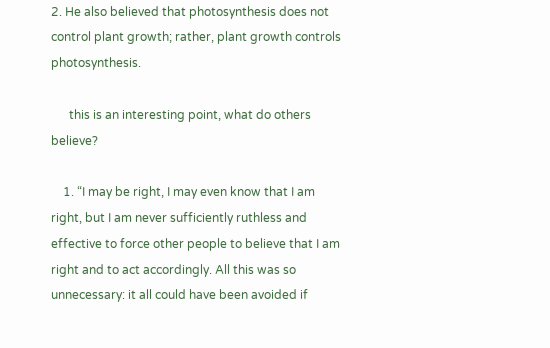2. He also believed that photosynthesis does not control plant growth; rather, plant growth controls photosynthesis.

      this is an interesting point, what do others believe?

    1. “I may be right, I may even know that I am right, but I am never sufficiently ruthless and effective to force other people to believe that I am right and to act accordingly. All this was so unnecessary: it all could have been avoided if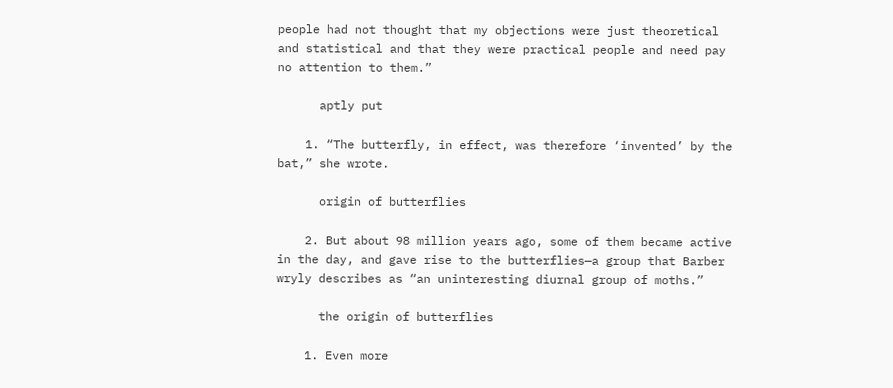people had not thought that my objections were just theoretical and statistical and that they were practical people and need pay no attention to them.”

      aptly put

    1. “The butterfly, in effect, was therefore ‘invented’ by the bat,” she wrote.

      origin of butterflies

    2. But about 98 million years ago, some of them became active in the day, and gave rise to the butterflies—a group that Barber wryly describes as “an uninteresting diurnal group of moths.”

      the origin of butterflies

    1. Even more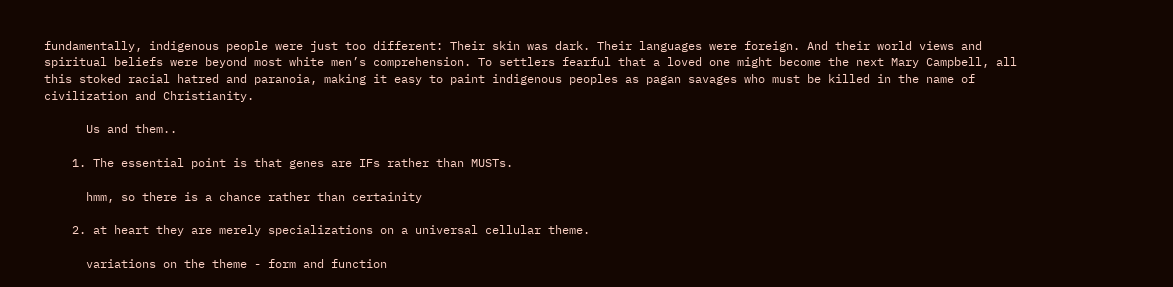fundamentally, indigenous people were just too different: Their skin was dark. Their languages were foreign. And their world views and spiritual beliefs were beyond most white men’s comprehension. To settlers fearful that a loved one might become the next Mary Campbell, all this stoked racial hatred and paranoia, making it easy to paint indigenous peoples as pagan savages who must be killed in the name of civilization and Christianity.

      Us and them..

    1. The essential point is that genes are IFs rather than MUSTs.

      hmm, so there is a chance rather than certainity

    2. at heart they are merely specializations on a universal cellular theme.

      variations on the theme - form and function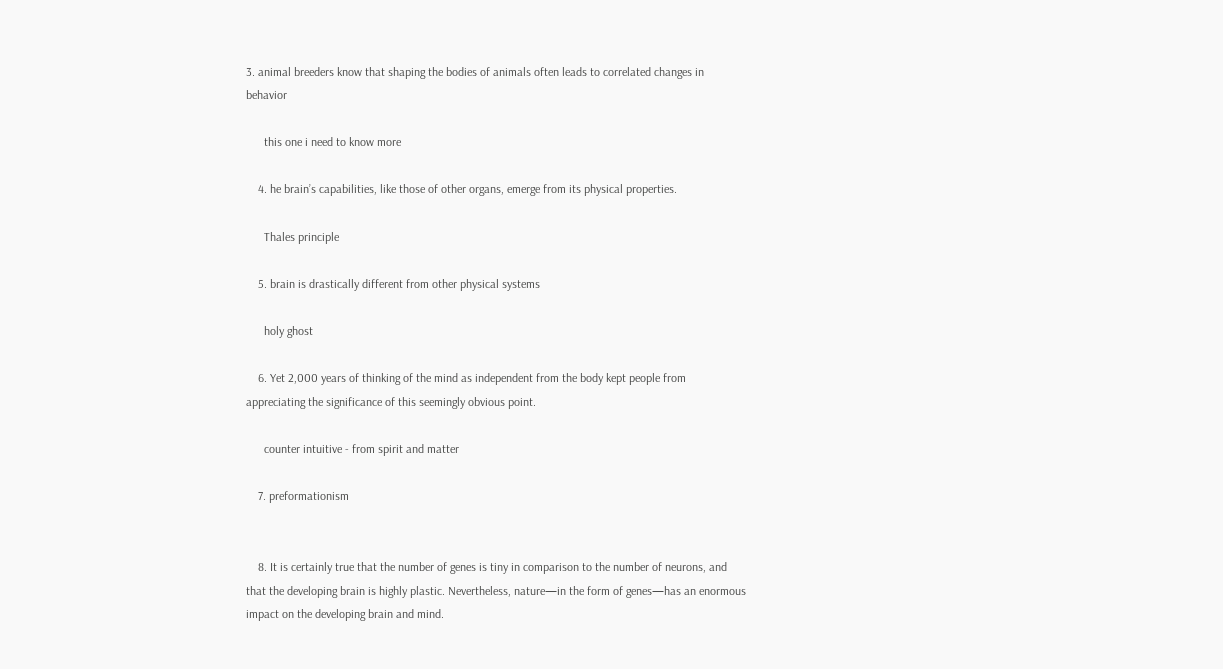3. animal breeders know that shaping the bodies of animals often leads to correlated changes in behavior

      this one i need to know more

    4. he brain’s capabilities, like those of other organs, emerge from its physical properties.

      Thales principle

    5. brain is drastically different from other physical systems

      holy ghost

    6. Yet 2,000 years of thinking of the mind as independent from the body kept people from appreciating the significance of this seemingly obvious point.

      counter intuitive - from spirit and matter

    7. preformationism


    8. It is certainly true that the number of genes is tiny in comparison to the number of neurons, and that the developing brain is highly plastic. Nevertheless, nature—in the form of genes—has an enormous impact on the developing brain and mind.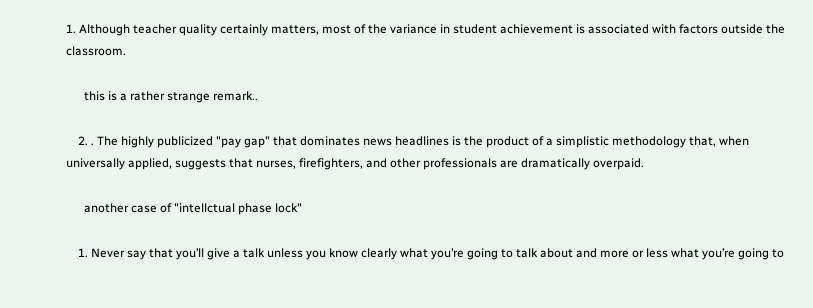1. Although teacher quality certainly matters, most of the variance in student achievement is associated with factors outside the classroom.

      this is a rather strange remark..

    2. . The highly publicized "pay gap" that dominates news headlines is the product of a simplistic methodology that, when universally applied, suggests that nurses, firefighters, and other professionals are dramatically overpaid.

      another case of "intellctual phase lock"

    1. Never say that you’ll give a talk unless you know clearly what you’re going to talk about and more or less what you’re going to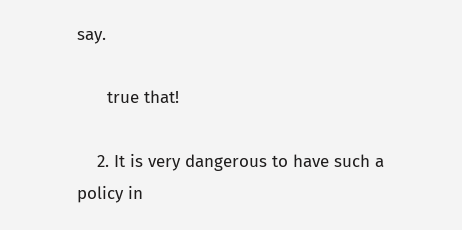say.

      true that!

    2. It is very dangerous to have such a policy in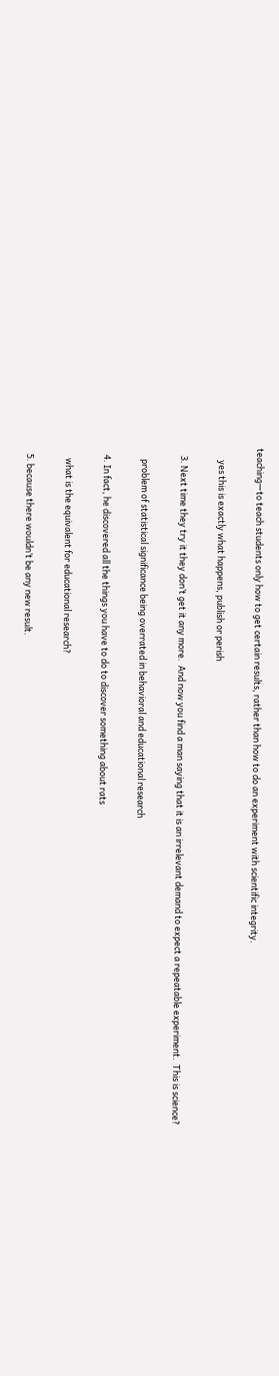teaching—to teach students only how to get certain results, rather than how to do an experiment with scientific integrity.

      yes this is exactly what happens, publish or perish

    3. Next time they try it they don’t get it any more.  And now you find a man saying that it is an irrelevant demand to expect a repeatable experiment.  This is science?

      problem of statistical significance being overrated in behavioral and educational research

    4. In fact, he discovered all the things you have to do to discover something about rats

      what is the equivalent for educational research?

    5. because there wouldn’t be any new result.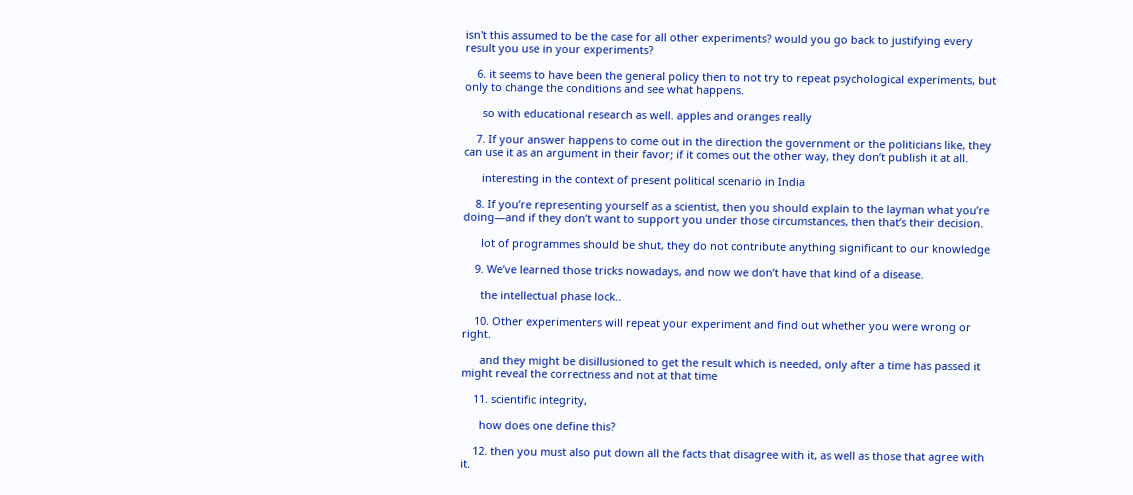isn't this assumed to be the case for all other experiments? would you go back to justifying every result you use in your experiments?

    6. it seems to have been the general policy then to not try to repeat psychological experiments, but only to change the conditions and see what happens.

      so with educational research as well. apples and oranges really

    7. If your answer happens to come out in the direction the government or the politicians like, they can use it as an argument in their favor; if it comes out the other way, they don’t publish it at all.

      interesting in the context of present political scenario in India

    8. If you’re representing yourself as a scientist, then you should explain to the layman what you’re doing—and if they don’t want to support you under those circumstances, then that’s their decision.

      lot of programmes should be shut, they do not contribute anything significant to our knowledge

    9. We’ve learned those tricks nowadays, and now we don’t have that kind of a disease.

      the intellectual phase lock..

    10. Other experimenters will repeat your experiment and find out whether you were wrong or right.

      and they might be disillusioned to get the result which is needed, only after a time has passed it might reveal the correctness and not at that time

    11. scientific integrity,

      how does one define this?

    12. then you must also put down all the facts that disagree with it, as well as those that agree with it.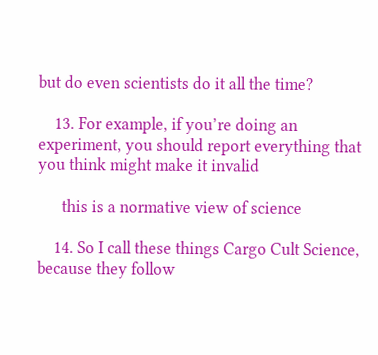but do even scientists do it all the time?

    13. For example, if you’re doing an experiment, you should report everything that you think might make it invalid

      this is a normative view of science

    14. So I call these things Cargo Cult Science, because they follow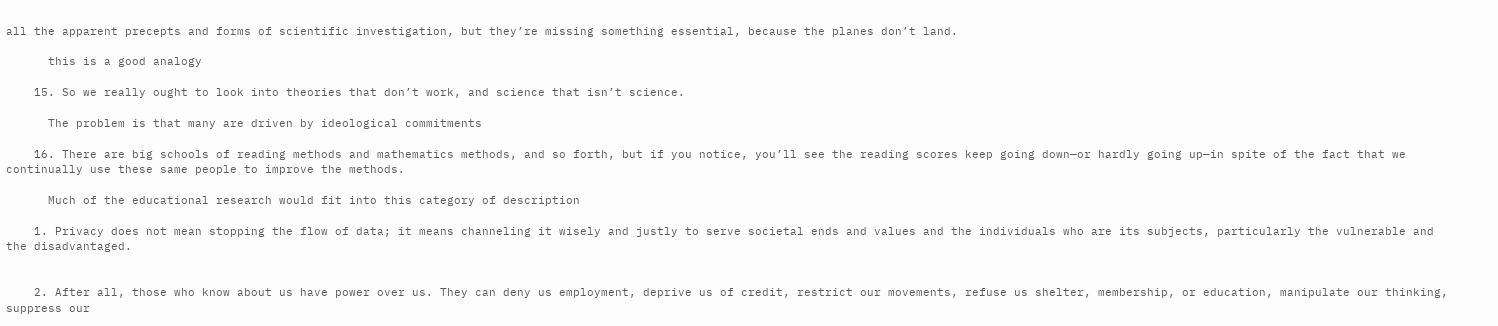all the apparent precepts and forms of scientific investigation, but they’re missing something essential, because the planes don’t land.

      this is a good analogy

    15. So we really ought to look into theories that don’t work, and science that isn’t science.

      The problem is that many are driven by ideological commitments

    16. There are big schools of reading methods and mathematics methods, and so forth, but if you notice, you’ll see the reading scores keep going down—or hardly going up—in spite of the fact that we continually use these same people to improve the methods.

      Much of the educational research would fit into this category of description

    1. Privacy does not mean stopping the flow of data; it means channeling it wisely and justly to serve societal ends and values and the individuals who are its subjects, particularly the vulnerable and the disadvantaged.


    2. After all, those who know about us have power over us. They can deny us employment, deprive us of credit, restrict our movements, refuse us shelter, membership, or education, manipulate our thinking, suppress our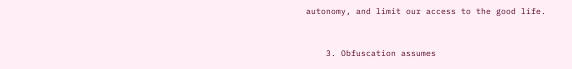autonomy, and limit our access to the good life.


    3. Obfuscation assumes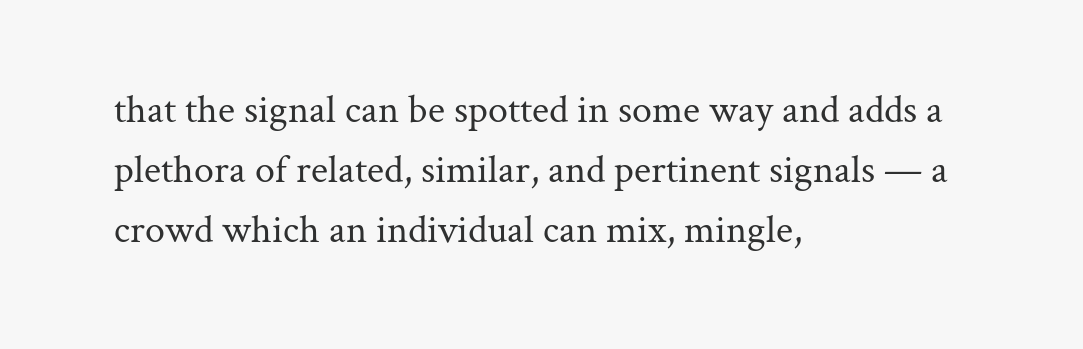that the signal can be spotted in some way and adds a plethora of related, similar, and pertinent signals — a crowd which an individual can mix, mingle,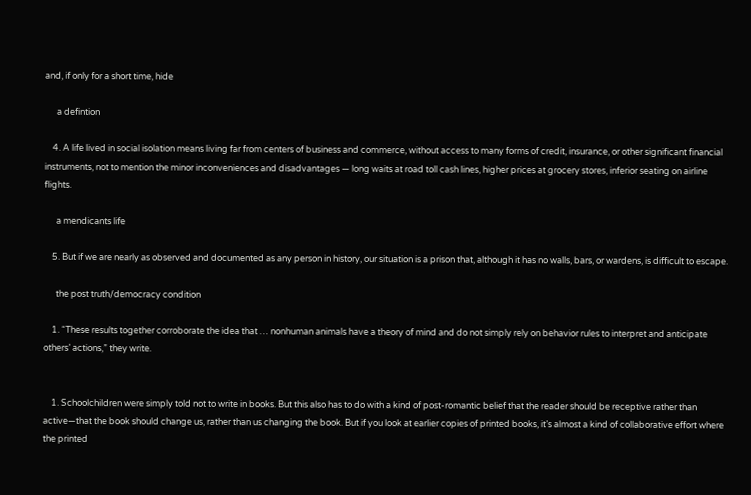and, if only for a short time, hide

      a defintion

    4. A life lived in social isolation means living far from centers of business and commerce, without access to many forms of credit, insurance, or other significant financial instruments, not to mention the minor inconveniences and disadvantages — long waits at road toll cash lines, higher prices at grocery stores, inferior seating on airline flights.

      a mendicants life

    5. But if we are nearly as observed and documented as any person in history, our situation is a prison that, although it has no walls, bars, or wardens, is difficult to escape.

      the post truth/democracy condition

    1. “These results together corroborate the idea that … nonhuman animals have a theory of mind and do not simply rely on behavior rules to interpret and anticipate others’ actions,” they write.


    1. Schoolchildren were simply told not to write in books. But this also has to do with a kind of post-romantic belief that the reader should be receptive rather than active—that the book should change us, rather than us changing the book. But if you look at earlier copies of printed books, it’s almost a kind of collaborative effort where the printed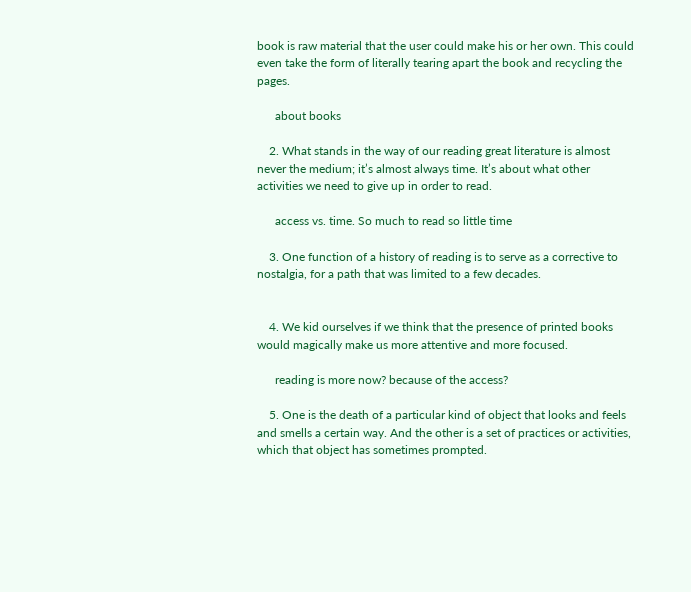book is raw material that the user could make his or her own. This could even take the form of literally tearing apart the book and recycling the pages.

      about books

    2. What stands in the way of our reading great literature is almost never the medium; it’s almost always time. It’s about what other activities we need to give up in order to read.

      access vs. time. So much to read so little time

    3. One function of a history of reading is to serve as a corrective to nostalgia, for a path that was limited to a few decades.


    4. We kid ourselves if we think that the presence of printed books would magically make us more attentive and more focused.

      reading is more now? because of the access?

    5. One is the death of a particular kind of object that looks and feels and smells a certain way. And the other is a set of practices or activities, which that object has sometimes prompted.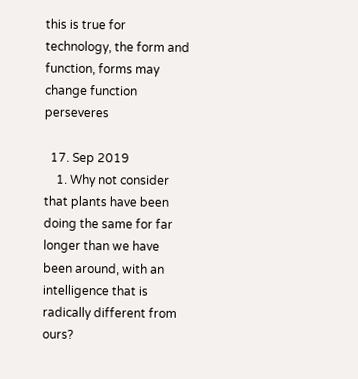this is true for technology, the form and function, forms may change function perseveres

  17. Sep 2019
    1. Why not consider that plants have been doing the same for far longer than we have been around, with an intelligence that is radically different from ours?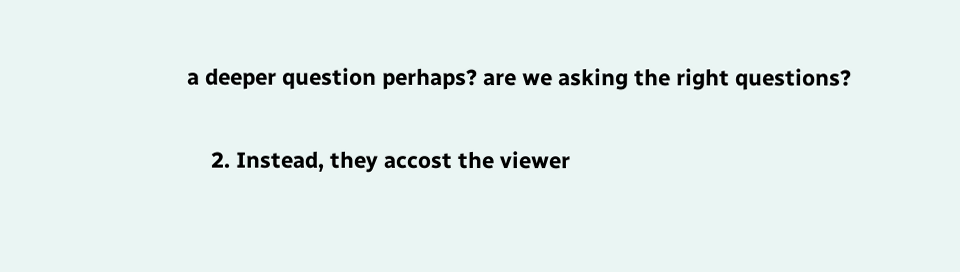a deeper question perhaps? are we asking the right questions?

    2. Instead, they accost the viewer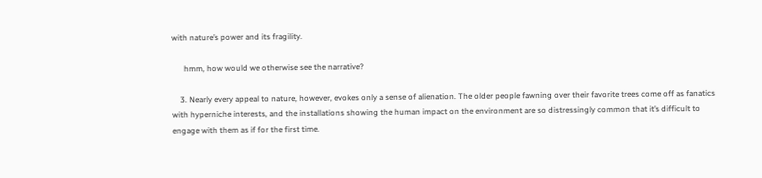with nature’s power and its fragility.

      hmm, how would we otherwise see the narrative?

    3. Nearly every appeal to nature, however, evokes only a sense of alienation. The older people fawning over their favorite trees come off as fanatics with hyperniche interests, and the installations showing the human impact on the environment are so distressingly common that it’s difficult to engage with them as if for the first time.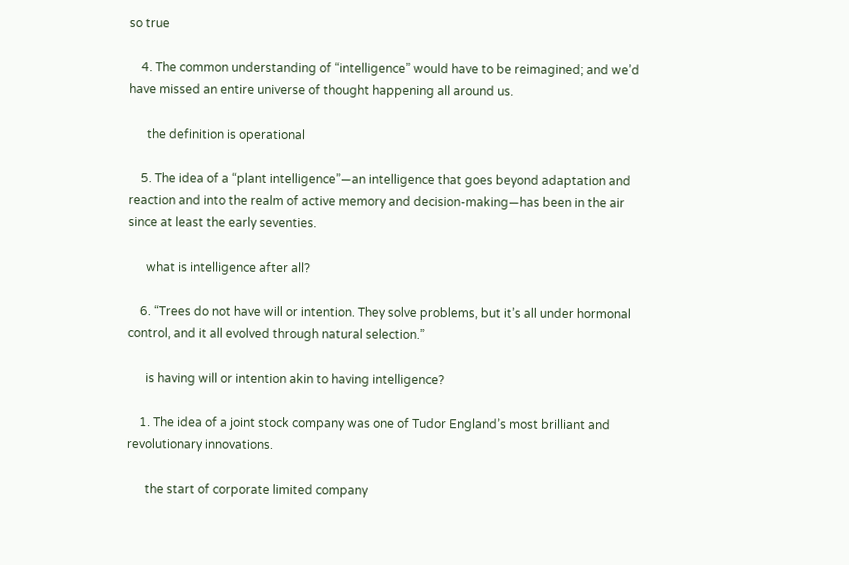so true

    4. The common understanding of “intelligence” would have to be reimagined; and we’d have missed an entire universe of thought happening all around us.

      the definition is operational

    5. The idea of a “plant intelligence”—an intelligence that goes beyond adaptation and reaction and into the realm of active memory and decision-making—has been in the air since at least the early seventies.

      what is intelligence after all?

    6. “Trees do not have will or intention. They solve problems, but it’s all under hormonal control, and it all evolved through natural selection.”

      is having will or intention akin to having intelligence?

    1. The idea of a joint stock company was one of Tudor England’s most brilliant and revolutionary innovations.

      the start of corporate limited company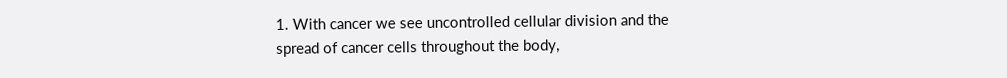1. With cancer we see uncontrolled cellular division and the spread of cancer cells throughout the body,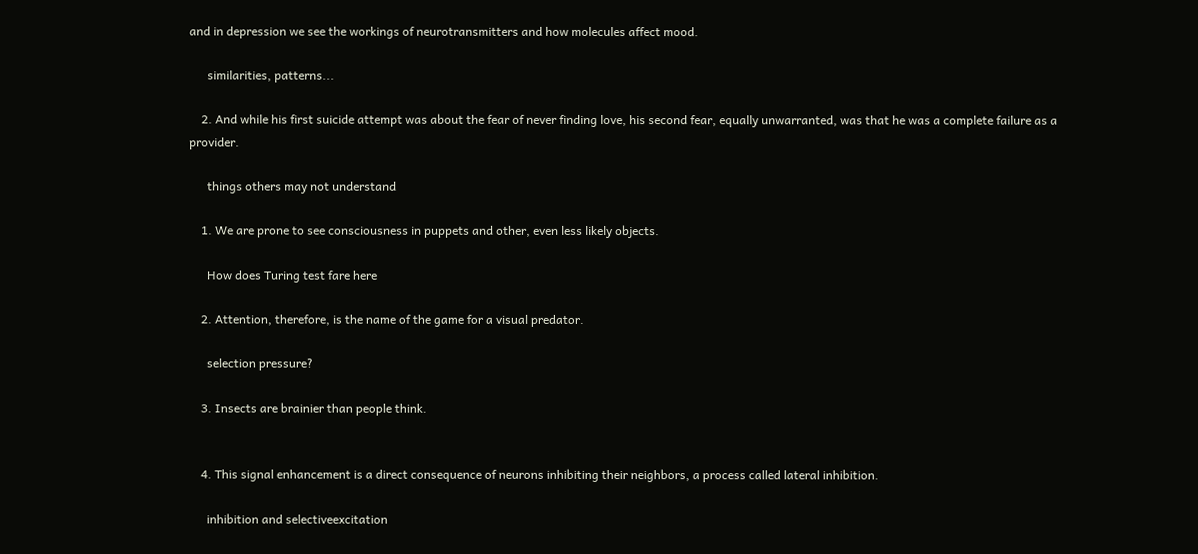and in depression we see the workings of neurotransmitters and how molecules affect mood.

      similarities, patterns...

    2. And while his first suicide attempt was about the fear of never finding love, his second fear, equally unwarranted, was that he was a complete failure as a provider.

      things others may not understand

    1. We are prone to see consciousness in puppets and other, even less likely objects.

      How does Turing test fare here

    2. Attention, therefore, is the name of the game for a visual predator.

      selection pressure?

    3. Insects are brainier than people think.


    4. This signal enhancement is a direct consequence of neurons inhibiting their neighbors, a process called lateral inhibition.

      inhibition and selectiveexcitation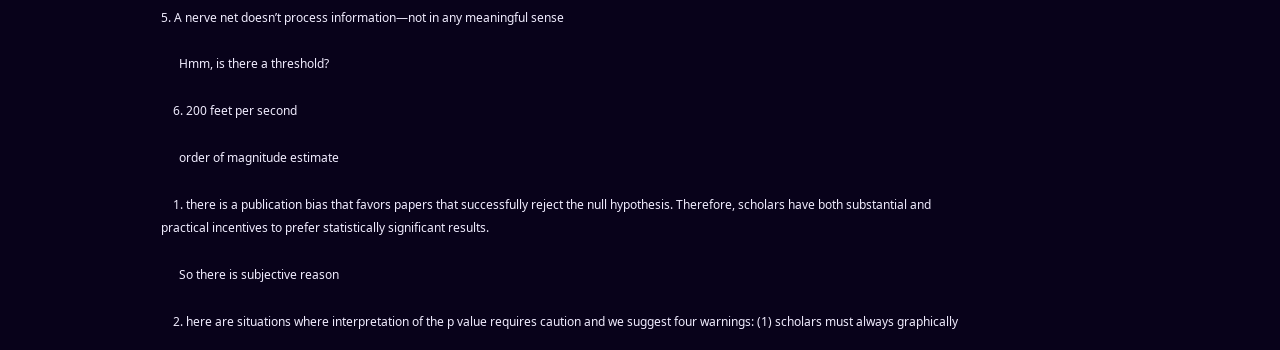5. A nerve net doesn’t process information—not in any meaningful sense

      Hmm, is there a threshold?

    6. 200 feet per second

      order of magnitude estimate

    1. there is a publication bias that favors papers that successfully reject the null hypothesis. Therefore, scholars have both substantial and practical incentives to prefer statistically significant results.

      So there is subjective reason

    2. here are situations where interpretation of the p value requires caution and we suggest four warnings: (1) scholars must always graphically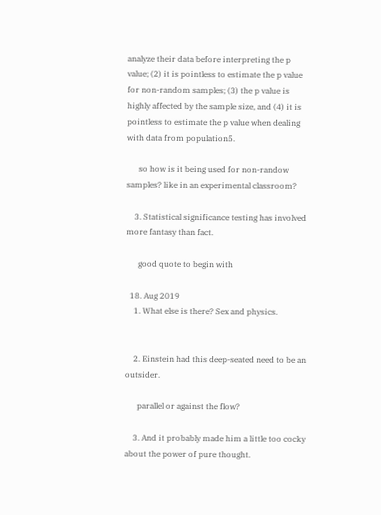analyze their data before interpreting the p value; (2) it is pointless to estimate the p value for non-random samples; (3) the p value is highly affected by the sample size, and (4) it is pointless to estimate the p value when dealing with data from population5.

      so how is it being used for non-randow samples? like in an experimental classroom?

    3. Statistical significance testing has involved more fantasy than fact.

      good quote to begin with

  18. Aug 2019
    1. What else is there? Sex and physics.


    2. Einstein had this deep-seated need to be an outsider.

      parallel or against the flow?

    3. And it probably made him a little too cocky about the power of pure thought.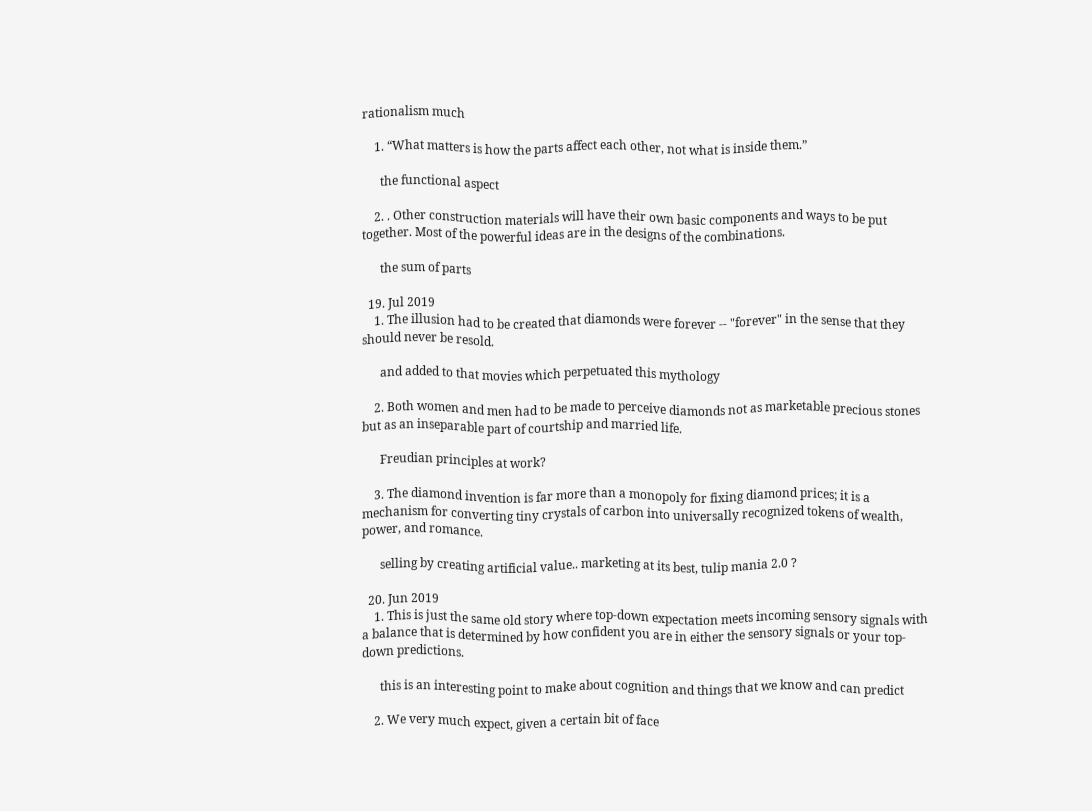rationalism much

    1. “What matters is how the parts affect each other, not what is inside them.”

      the functional aspect

    2. . Other construction materials will have their own basic components and ways to be put together. Most of the powerful ideas are in the designs of the combinations.

      the sum of parts

  19. Jul 2019
    1. The illusion had to be created that diamonds were forever -- "forever" in the sense that they should never be resold.

      and added to that movies which perpetuated this mythology

    2. Both women and men had to be made to perceive diamonds not as marketable precious stones but as an inseparable part of courtship and married life.

      Freudian principles at work?

    3. The diamond invention is far more than a monopoly for fixing diamond prices; it is a mechanism for converting tiny crystals of carbon into universally recognized tokens of wealth, power, and romance.

      selling by creating artificial value.. marketing at its best, tulip mania 2.0 ?

  20. Jun 2019
    1. This is just the same old story where top-down expectation meets incoming sensory signals with a balance that is determined by how confident you are in either the sensory signals or your top-down predictions.

      this is an interesting point to make about cognition and things that we know and can predict

    2. We very much expect, given a certain bit of face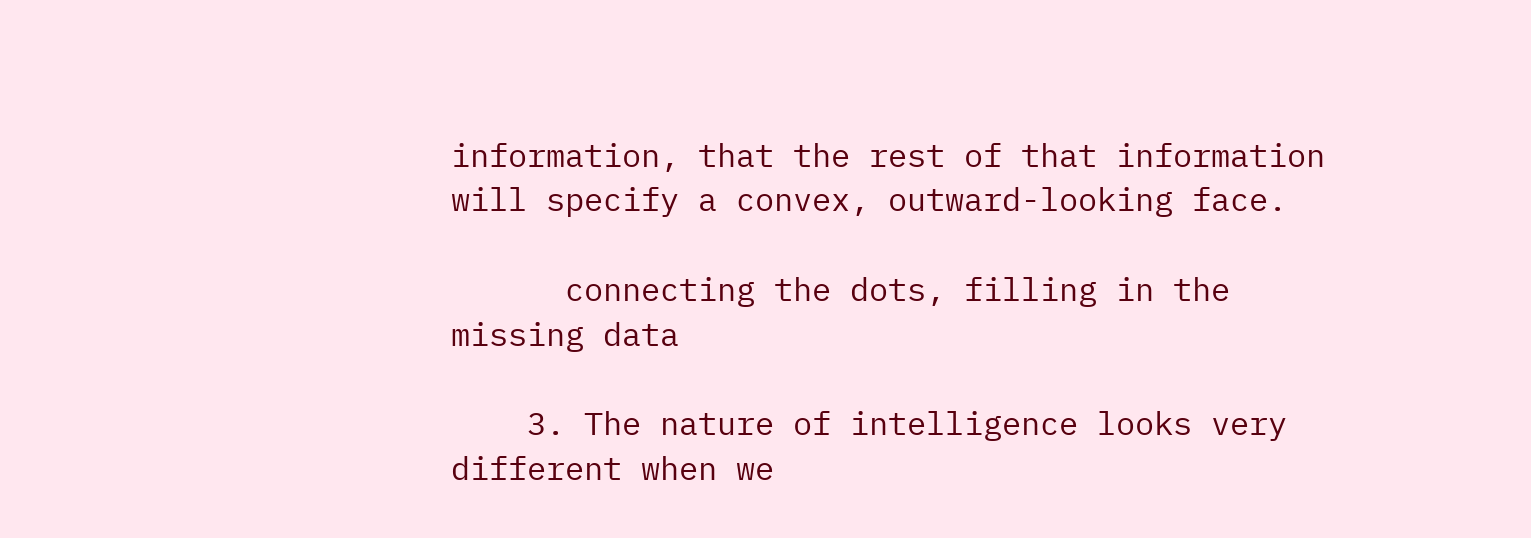information, that the rest of that information will specify a convex, outward-looking face.

      connecting the dots, filling in the missing data

    3. The nature of intelligence looks very different when we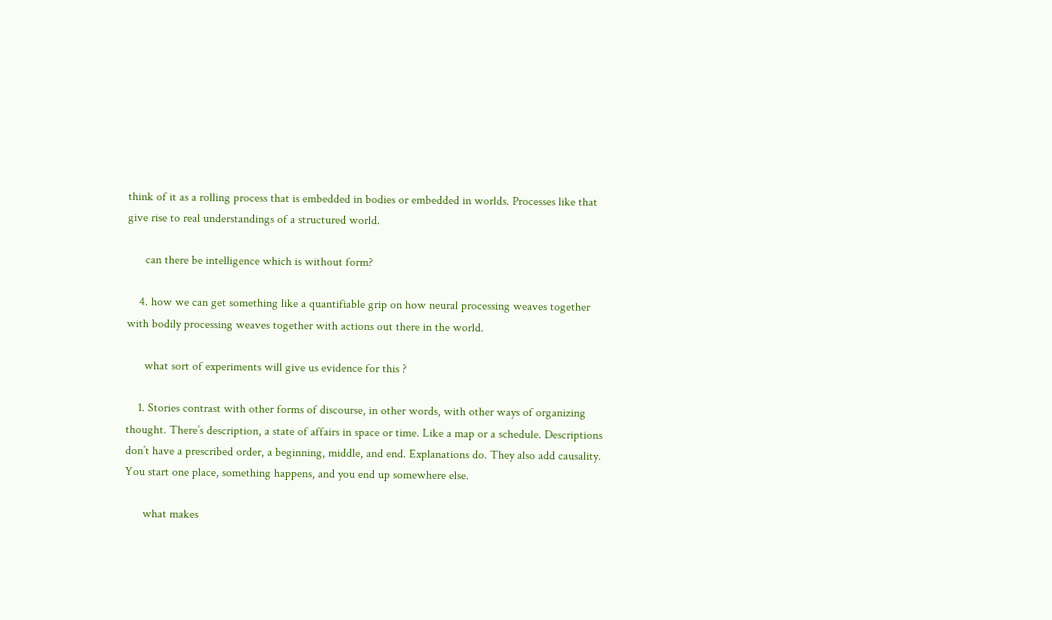think of it as a rolling process that is embedded in bodies or embedded in worlds. Processes like that give rise to real understandings of a structured world.

      can there be intelligence which is without form?

    4. how we can get something like a quantifiable grip on how neural processing weaves together with bodily processing weaves together with actions out there in the world.

      what sort of experiments will give us evidence for this ?

    1. Stories contrast with other forms of discourse, in other words, with other ways of organizing thought. There’s description, a state of affairs in space or time. Like a map or a schedule. Descriptions don’t have a prescribed order, a beginning, middle, and end. Explanations do. They also add causality. You start one place, something happens, and you end up somewhere else.

      what makes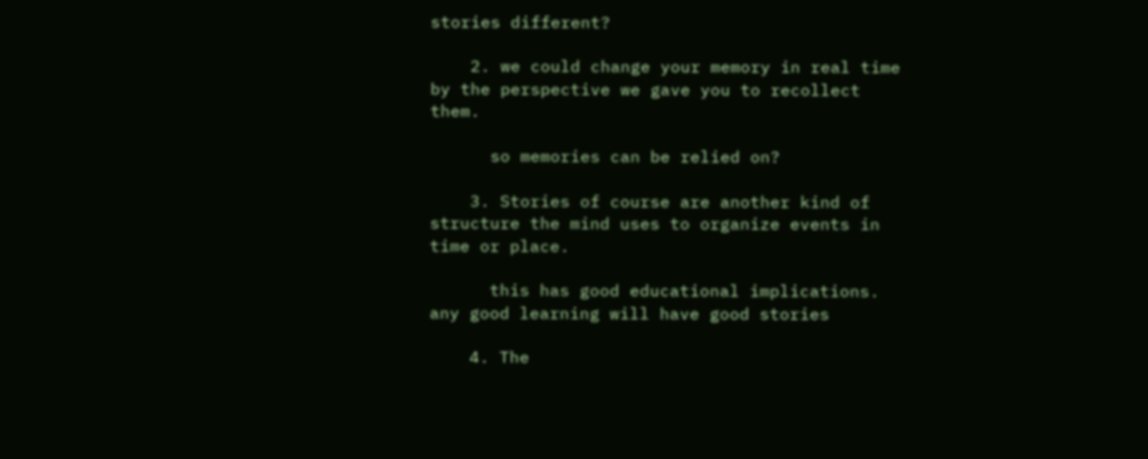stories different?

    2. we could change your memory in real time by the perspective we gave you to recollect them.

      so memories can be relied on?

    3. Stories of course are another kind of structure the mind uses to organize events in time or place.

      this has good educational implications. any good learning will have good stories

    4. The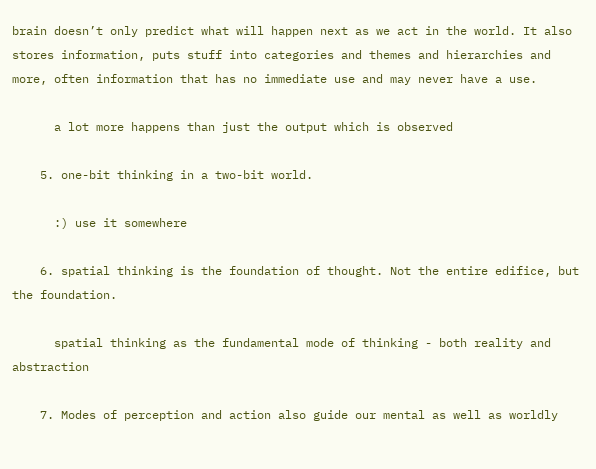brain doesn’t only predict what will happen next as we act in the world. It also stores information, puts stuff into categories and themes and hierarchies and more, often information that has no immediate use and may never have a use.

      a lot more happens than just the output which is observed

    5. one-bit thinking in a two-bit world.

      :) use it somewhere

    6. spatial thinking is the foundation of thought. Not the entire edifice, but the foundation.

      spatial thinking as the fundamental mode of thinking - both reality and abstraction

    7. Modes of perception and action also guide our mental as well as worldly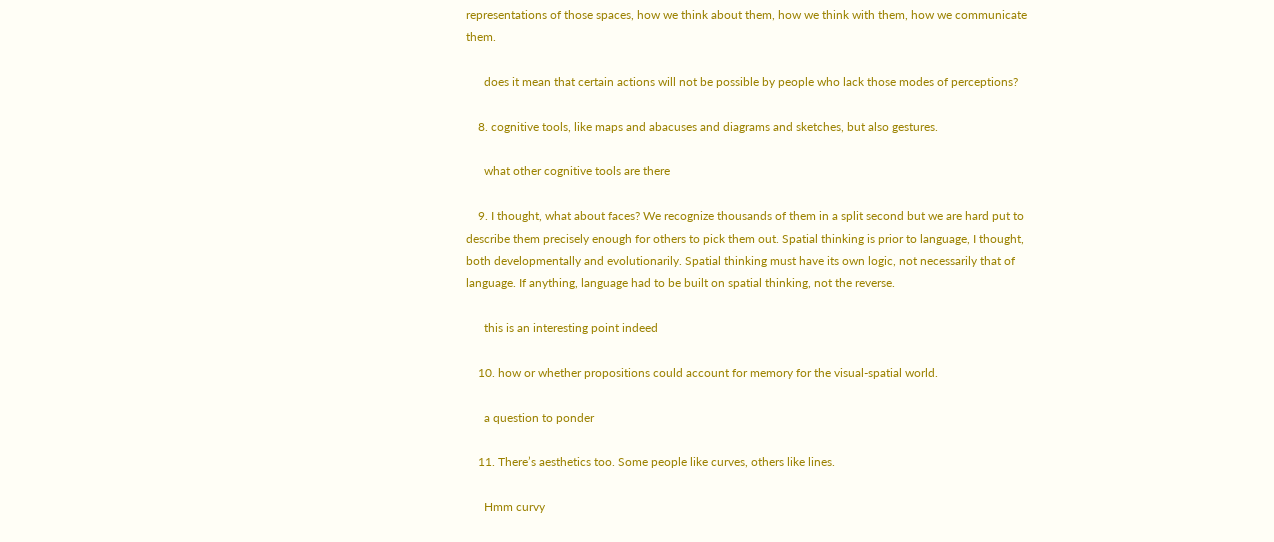representations of those spaces, how we think about them, how we think with them, how we communicate them.

      does it mean that certain actions will not be possible by people who lack those modes of perceptions?

    8. cognitive tools, like maps and abacuses and diagrams and sketches, but also gestures.

      what other cognitive tools are there

    9. I thought, what about faces? We recognize thousands of them in a split second but we are hard put to describe them precisely enough for others to pick them out. Spatial thinking is prior to language, I thought, both developmentally and evolutionarily. Spatial thinking must have its own logic, not necessarily that of language. If anything, language had to be built on spatial thinking, not the reverse.

      this is an interesting point indeed

    10. how or whether propositions could account for memory for the visual-spatial world.

      a question to ponder

    11. There’s aesthetics too. Some people like curves, others like lines.

      Hmm curvy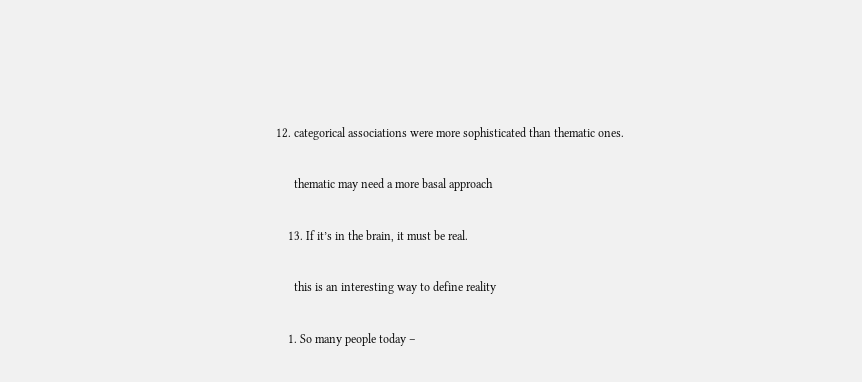12. categorical associations were more sophisticated than thematic ones.

      thematic may need a more basal approach

    13. If it’s in the brain, it must be real.

      this is an interesting way to define reality

    1. So many people today –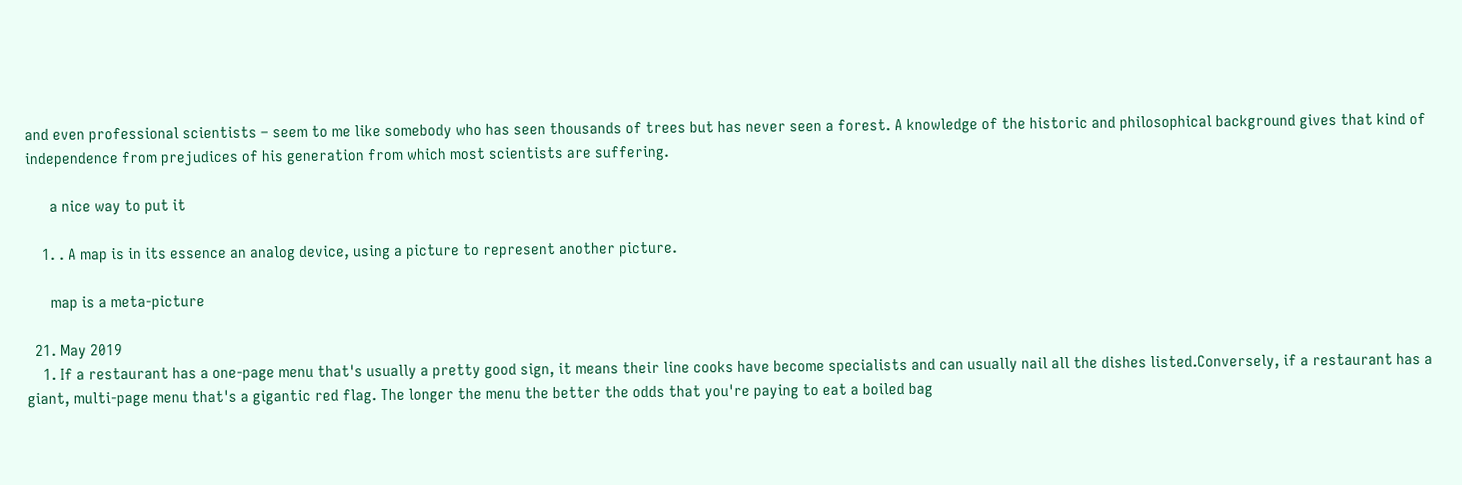and even professional scientists – seem to me like somebody who has seen thousands of trees but has never seen a forest. A knowledge of the historic and philosophical background gives that kind of independence from prejudices of his generation from which most scientists are suffering.

      a nice way to put it

    1. . A map is in its essence an analog device, using a picture to represent another picture.

      map is a meta-picture

  21. May 2019
    1. If a restaurant has a one-page menu that's usually a pretty good sign, it means their line cooks have become specialists and can usually nail all the dishes listed.Conversely, if a restaurant has a giant, multi-page menu that's a gigantic red flag. The longer the menu the better the odds that you're paying to eat a boiled bag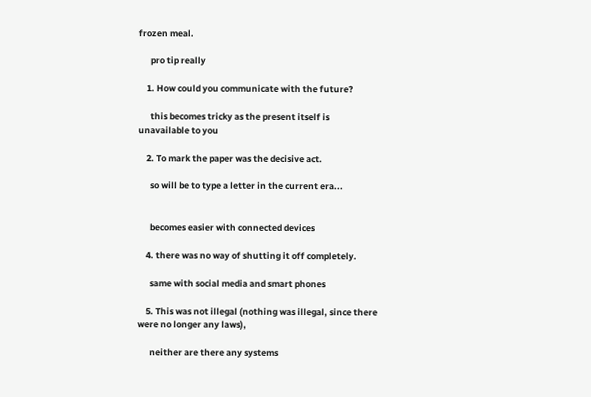frozen meal.

      pro tip really

    1. How could you communicate with the future?

      this becomes tricky as the present itself is unavailable to you

    2. To mark the paper was the decisive act.

      so will be to type a letter in the current era...


      becomes easier with connected devices

    4. there was no way of shutting it off completely.

      same with social media and smart phones

    5. This was not illegal (nothing was illegal, since there were no longer any laws),

      neither are there any systems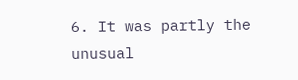6. It was partly the unusual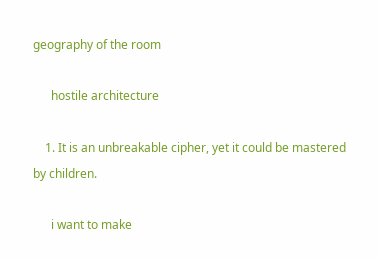geography of the room

      hostile architecture

    1. It is an unbreakable cipher, yet it could be mastered by children.

      i want to make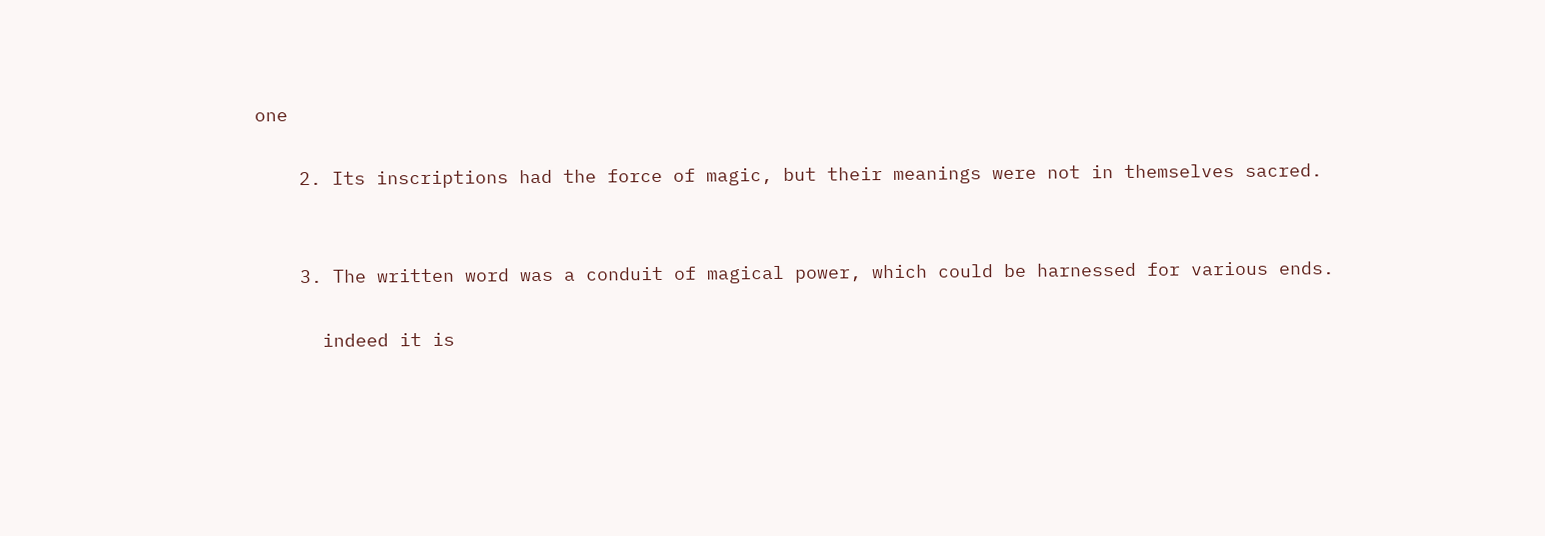one

    2. Its inscriptions had the force of magic, but their meanings were not in themselves sacred.


    3. The written word was a conduit of magical power, which could be harnessed for various ends.

      indeed it is